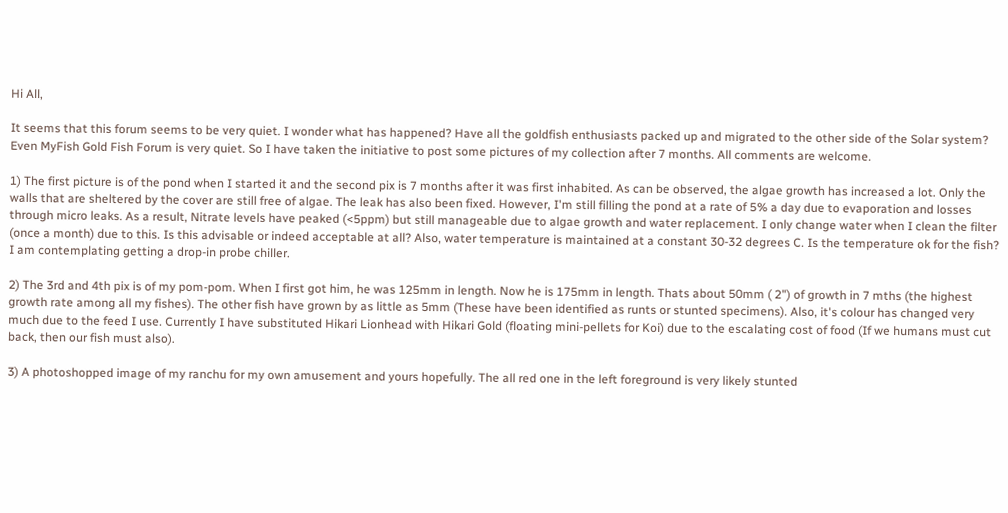Hi All,

It seems that this forum seems to be very quiet. I wonder what has happened? Have all the goldfish enthusiasts packed up and migrated to the other side of the Solar system? Even MyFish Gold Fish Forum is very quiet. So I have taken the initiative to post some pictures of my collection after 7 months. All comments are welcome.

1) The first picture is of the pond when I started it and the second pix is 7 months after it was first inhabited. As can be observed, the algae growth has increased a lot. Only the walls that are sheltered by the cover are still free of algae. The leak has also been fixed. However, I'm still filling the pond at a rate of 5% a day due to evaporation and losses through micro leaks. As a result, Nitrate levels have peaked (<5ppm) but still manageable due to algae growth and water replacement. I only change water when I clean the filter (once a month) due to this. Is this advisable or indeed acceptable at all? Also, water temperature is maintained at a constant 30-32 degrees C. Is the temperature ok for the fish? I am contemplating getting a drop-in probe chiller.

2) The 3rd and 4th pix is of my pom-pom. When I first got him, he was 125mm in length. Now he is 175mm in length. Thats about 50mm ( 2") of growth in 7 mths (the highest growth rate among all my fishes). The other fish have grown by as little as 5mm (These have been identified as runts or stunted specimens). Also, it's colour has changed very much due to the feed I use. Currently I have substituted Hikari Lionhead with Hikari Gold (floating mini-pellets for Koi) due to the escalating cost of food (If we humans must cut back, then our fish must also).

3) A photoshopped image of my ranchu for my own amusement and yours hopefully. The all red one in the left foreground is very likely stunted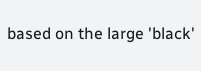based on the large 'black'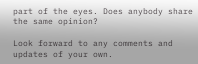part of the eyes. Does anybody share the same opinion?

Look forward to any comments and updates of your own.